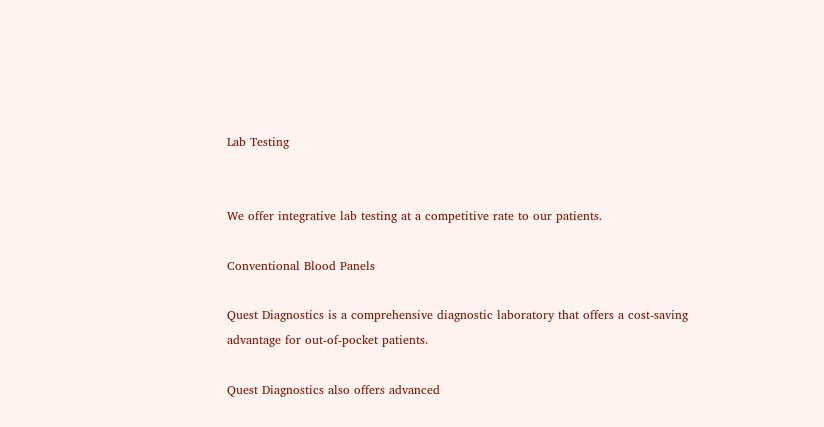Lab Testing


We offer integrative lab testing at a competitive rate to our patients.

Conventional Blood Panels

Quest Diagnostics is a comprehensive diagnostic laboratory that offers a cost-saving advantage for out-of-pocket patients.

Quest Diagnostics also offers advanced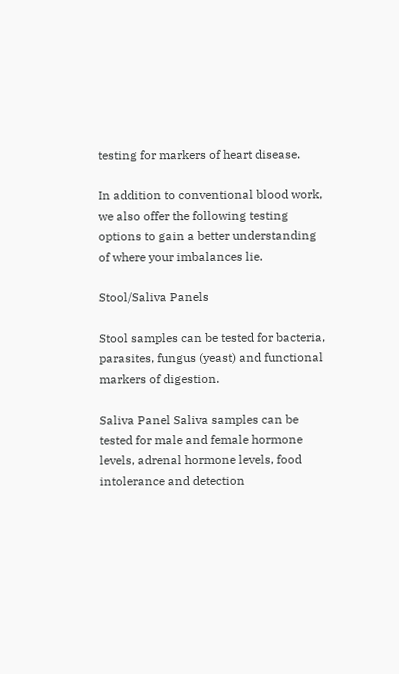testing for markers of heart disease.

In addition to conventional blood work, we also offer the following testing options to gain a better understanding of where your imbalances lie.

Stool/Saliva Panels

Stool samples can be tested for bacteria, parasites, fungus (yeast) and functional markers of digestion.

Saliva Panel Saliva samples can be tested for male and female hormone levels, adrenal hormone levels, food intolerance and detection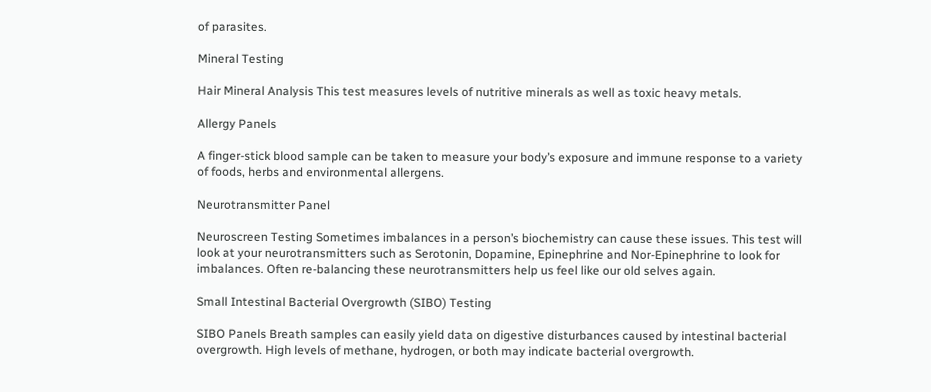of parasites.

Mineral Testing

Hair Mineral Analysis This test measures levels of nutritive minerals as well as toxic heavy metals.

Allergy Panels

A finger-stick blood sample can be taken to measure your body’s exposure and immune response to a variety of foods, herbs and environmental allergens.

Neurotransmitter Panel

Neuroscreen Testing Sometimes imbalances in a person’s biochemistry can cause these issues. This test will look at your neurotransmitters such as Serotonin, Dopamine, Epinephrine and Nor-Epinephrine to look for imbalances. Often re-balancing these neurotransmitters help us feel like our old selves again.

Small Intestinal Bacterial Overgrowth (SIBO) Testing

SIBO Panels Breath samples can easily yield data on digestive disturbances caused by intestinal bacterial overgrowth. High levels of methane, hydrogen, or both may indicate bacterial overgrowth.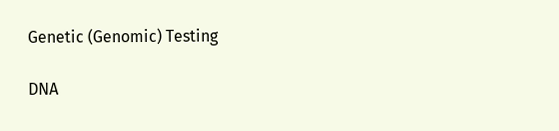Genetic (Genomic) Testing

DNA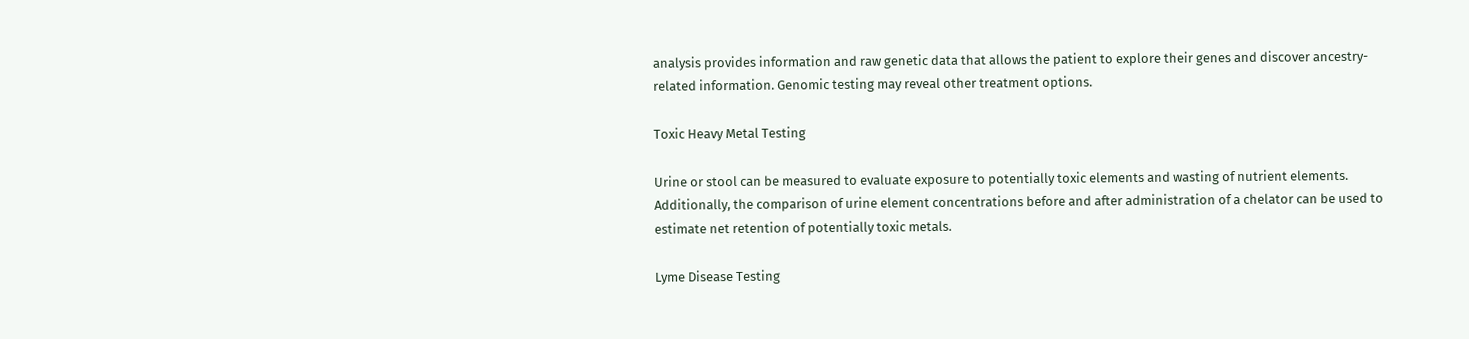analysis provides information and raw genetic data that allows the patient to explore their genes and discover ancestry-related information. Genomic testing may reveal other treatment options.

Toxic Heavy Metal Testing

Urine or stool can be measured to evaluate exposure to potentially toxic elements and wasting of nutrient elements. Additionally, the comparison of urine element concentrations before and after administration of a chelator can be used to estimate net retention of potentially toxic metals.

Lyme Disease Testing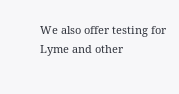We also offer testing for Lyme and other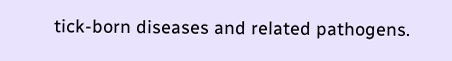tick-born diseases and related pathogens.